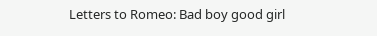Letters to Romeo: Bad boy good girl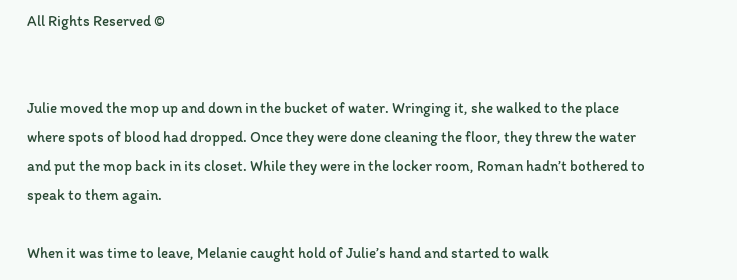All Rights Reserved ©


Julie moved the mop up and down in the bucket of water. Wringing it, she walked to the place where spots of blood had dropped. Once they were done cleaning the floor, they threw the water and put the mop back in its closet. While they were in the locker room, Roman hadn’t bothered to speak to them again.

When it was time to leave, Melanie caught hold of Julie’s hand and started to walk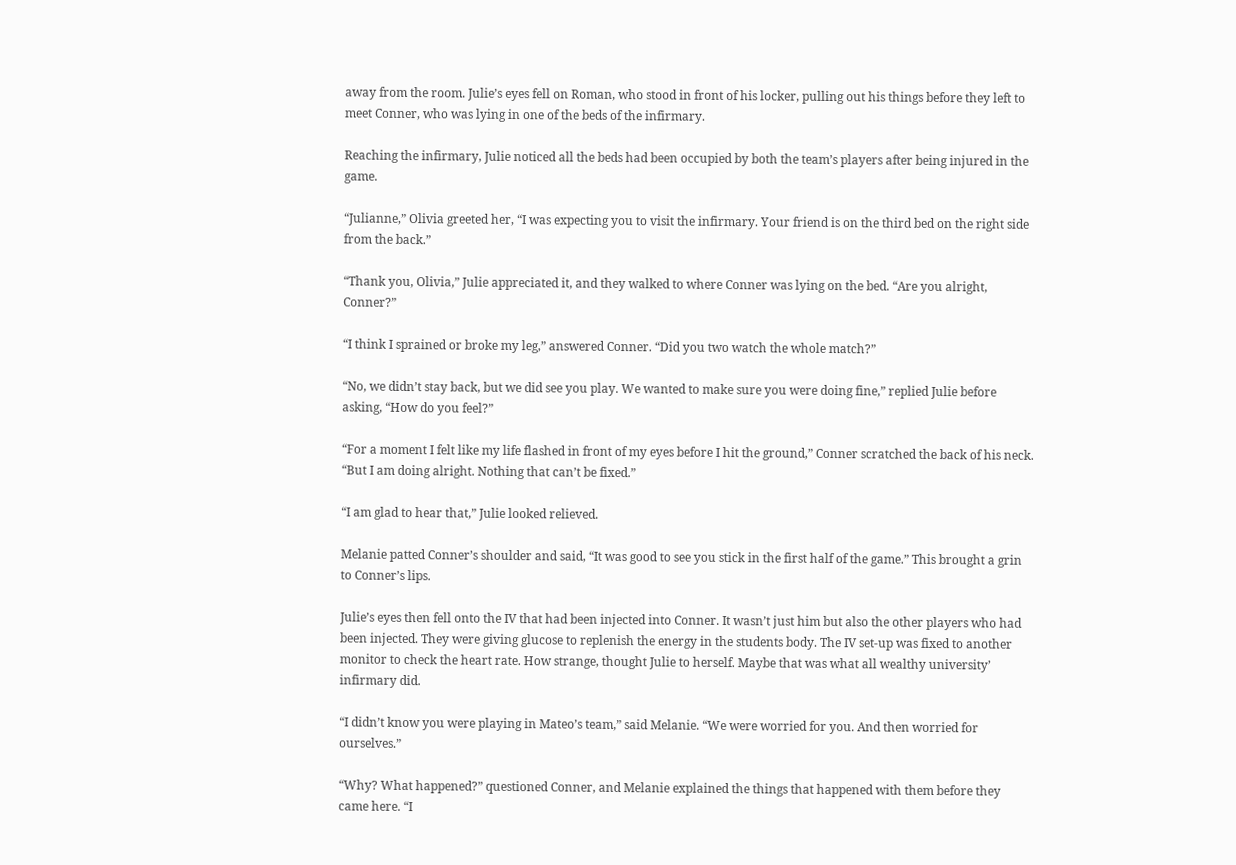away from the room. Julie’s eyes fell on Roman, who stood in front of his locker, pulling out his things before they left to meet Conner, who was lying in one of the beds of the infirmary.

Reaching the infirmary, Julie noticed all the beds had been occupied by both the team’s players after being injured in the game.

“Julianne,” Olivia greeted her, “I was expecting you to visit the infirmary. Your friend is on the third bed on the right side from the back.”

“Thank you, Olivia,” Julie appreciated it, and they walked to where Conner was lying on the bed. “Are you alright, Conner?”

“I think I sprained or broke my leg,” answered Conner. “Did you two watch the whole match?”

“No, we didn’t stay back, but we did see you play. We wanted to make sure you were doing fine,” replied Julie before asking, “How do you feel?”

“For a moment I felt like my life flashed in front of my eyes before I hit the ground,” Conner scratched the back of his neck. “But I am doing alright. Nothing that can’t be fixed.”

“I am glad to hear that,” Julie looked relieved.

Melanie patted Conner’s shoulder and said, “It was good to see you stick in the first half of the game.” This brought a grin to Conner’s lips.

Julie’s eyes then fell onto the IV that had been injected into Conner. It wasn’t just him but also the other players who had been injected. They were giving glucose to replenish the energy in the students body. The IV set-up was fixed to another monitor to check the heart rate. How strange, thought Julie to herself. Maybe that was what all wealthy university’ infirmary did.

“I didn’t know you were playing in Mateo’s team,” said Melanie. “We were worried for you. And then worried for ourselves.”

“Why? What happened?” questioned Conner, and Melanie explained the things that happened with them before they came here. “I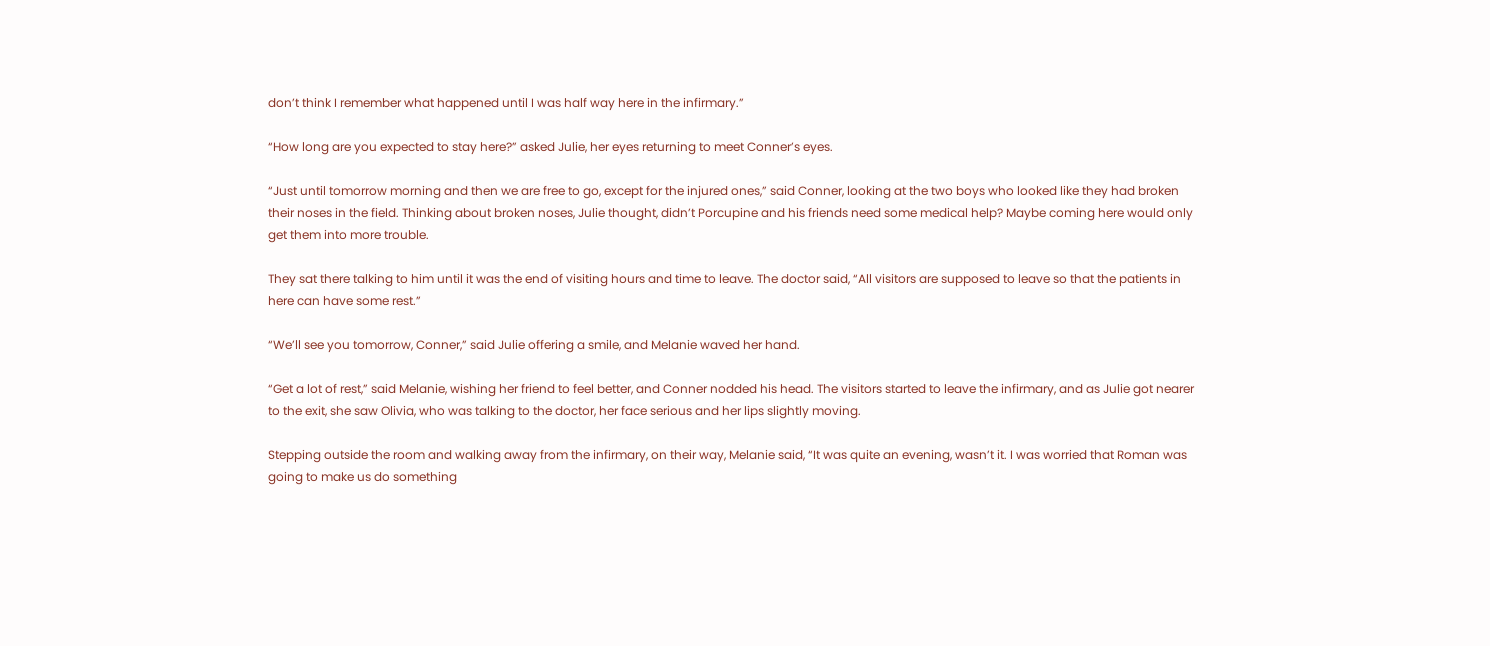don’t think I remember what happened until I was half way here in the infirmary.”

“How long are you expected to stay here?” asked Julie, her eyes returning to meet Conner’s eyes.

“Just until tomorrow morning and then we are free to go, except for the injured ones,” said Conner, looking at the two boys who looked like they had broken their noses in the field. Thinking about broken noses, Julie thought, didn’t Porcupine and his friends need some medical help? Maybe coming here would only get them into more trouble.

They sat there talking to him until it was the end of visiting hours and time to leave. The doctor said, “All visitors are supposed to leave so that the patients in here can have some rest.”

“We’ll see you tomorrow, Conner,” said Julie offering a smile, and Melanie waved her hand.

“Get a lot of rest,” said Melanie, wishing her friend to feel better, and Conner nodded his head. The visitors started to leave the infirmary, and as Julie got nearer to the exit, she saw Olivia, who was talking to the doctor, her face serious and her lips slightly moving.

Stepping outside the room and walking away from the infirmary, on their way, Melanie said, “It was quite an evening, wasn’t it. I was worried that Roman was going to make us do something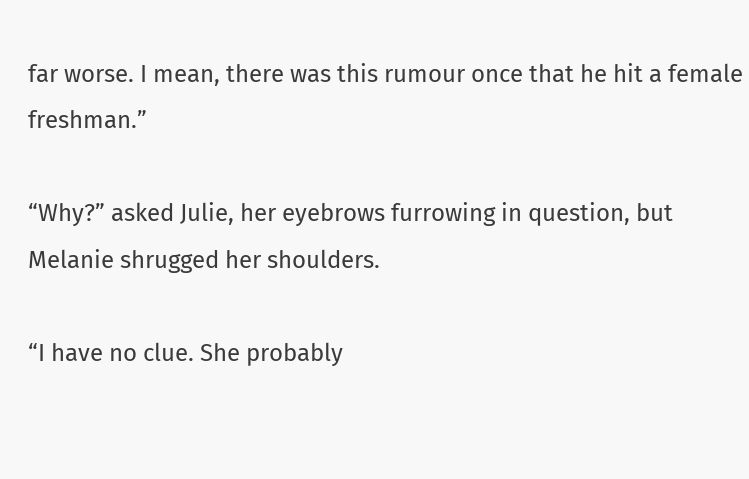far worse. I mean, there was this rumour once that he hit a female freshman.”

“Why?” asked Julie, her eyebrows furrowing in question, but Melanie shrugged her shoulders.

“I have no clue. She probably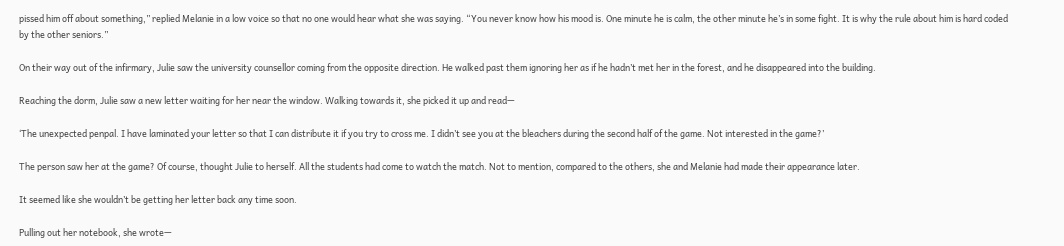pissed him off about something,” replied Melanie in a low voice so that no one would hear what she was saying. “You never know how his mood is. One minute he is calm, the other minute he’s in some fight. It is why the rule about him is hard coded by the other seniors.”

On their way out of the infirmary, Julie saw the university counsellor coming from the opposite direction. He walked past them ignoring her as if he hadn’t met her in the forest, and he disappeared into the building.

Reaching the dorm, Julie saw a new letter waiting for her near the window. Walking towards it, she picked it up and read—

‘The unexpected penpal. I have laminated your letter so that I can distribute it if you try to cross me. I didn’t see you at the bleachers during the second half of the game. Not interested in the game?’

The person saw her at the game? Of course, thought Julie to herself. All the students had come to watch the match. Not to mention, compared to the others, she and Melanie had made their appearance later.

It seemed like she wouldn’t be getting her letter back any time soon.

Pulling out her notebook, she wrote—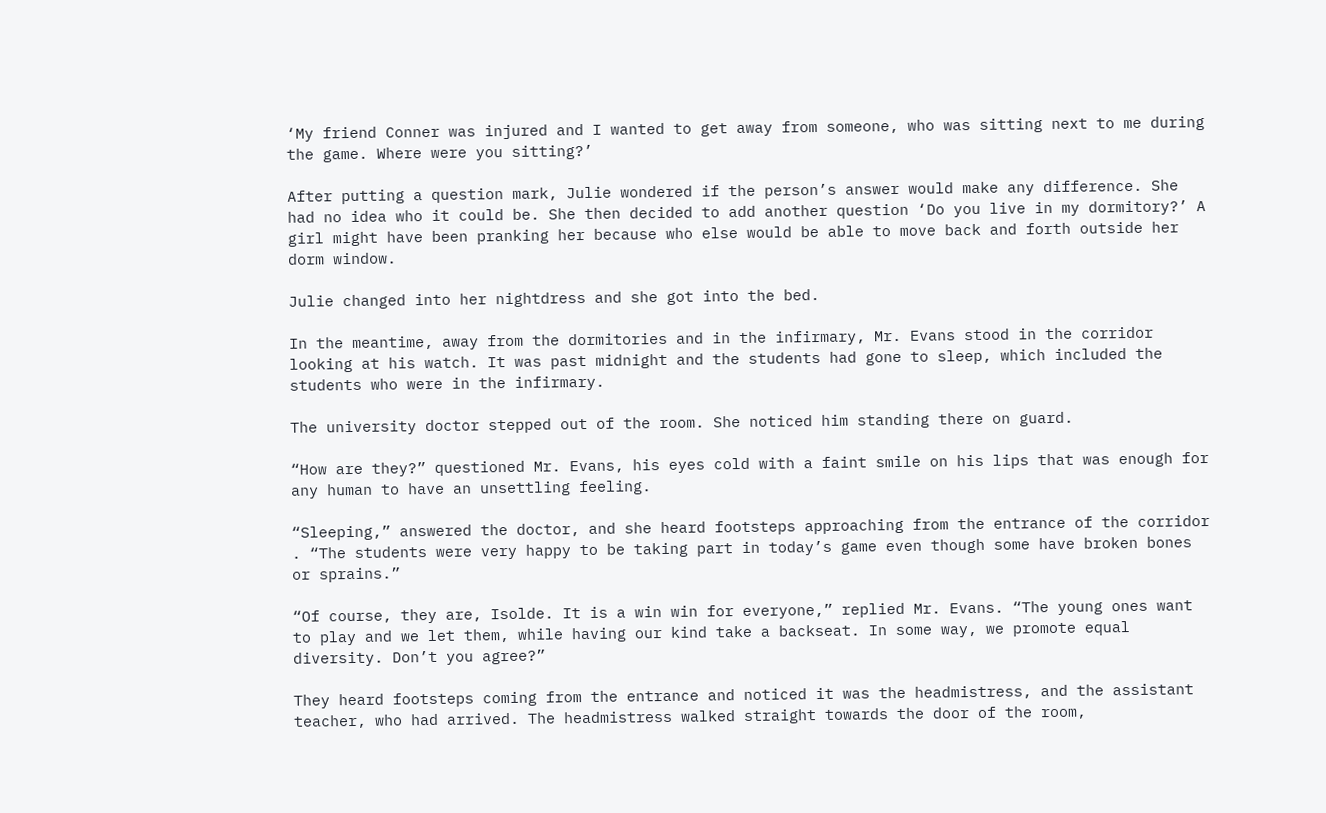‘My friend Conner was injured and I wanted to get away from someone, who was sitting next to me during the game. Where were you sitting?’

After putting a question mark, Julie wondered if the person’s answer would make any difference. She had no idea who it could be. She then decided to add another question ‘Do you live in my dormitory?’ A girl might have been pranking her because who else would be able to move back and forth outside her dorm window.

Julie changed into her nightdress and she got into the bed.

In the meantime, away from the dormitories and in the infirmary, Mr. Evans stood in the corridor looking at his watch. It was past midnight and the students had gone to sleep, which included the students who were in the infirmary.

The university doctor stepped out of the room. She noticed him standing there on guard.

“How are they?” questioned Mr. Evans, his eyes cold with a faint smile on his lips that was enough for any human to have an unsettling feeling.

“Sleeping,” answered the doctor, and she heard footsteps approaching from the entrance of the corridor . “The students were very happy to be taking part in today’s game even though some have broken bones or sprains.”

“Of course, they are, Isolde. It is a win win for everyone,” replied Mr. Evans. “The young ones want to play and we let them, while having our kind take a backseat. In some way, we promote equal diversity. Don’t you agree?”

They heard footsteps coming from the entrance and noticed it was the headmistress, and the assistant teacher, who had arrived. The headmistress walked straight towards the door of the room,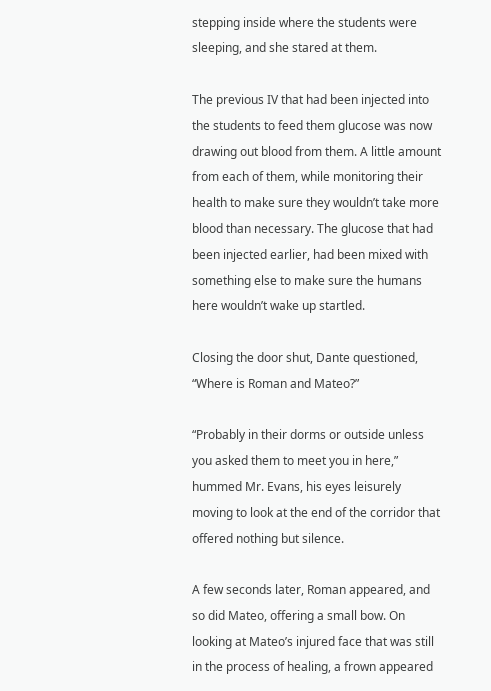stepping inside where the students were sleeping, and she stared at them.

The previous IV that had been injected into the students to feed them glucose was now drawing out blood from them. A little amount from each of them, while monitoring their health to make sure they wouldn’t take more blood than necessary. The glucose that had been injected earlier, had been mixed with something else to make sure the humans here wouldn’t wake up startled.

Closing the door shut, Dante questioned, “Where is Roman and Mateo?”

“Probably in their dorms or outside unless you asked them to meet you in here,” hummed Mr. Evans, his eyes leisurely moving to look at the end of the corridor that offered nothing but silence.

A few seconds later, Roman appeared, and so did Mateo, offering a small bow. On looking at Mateo’s injured face that was still in the process of healing, a frown appeared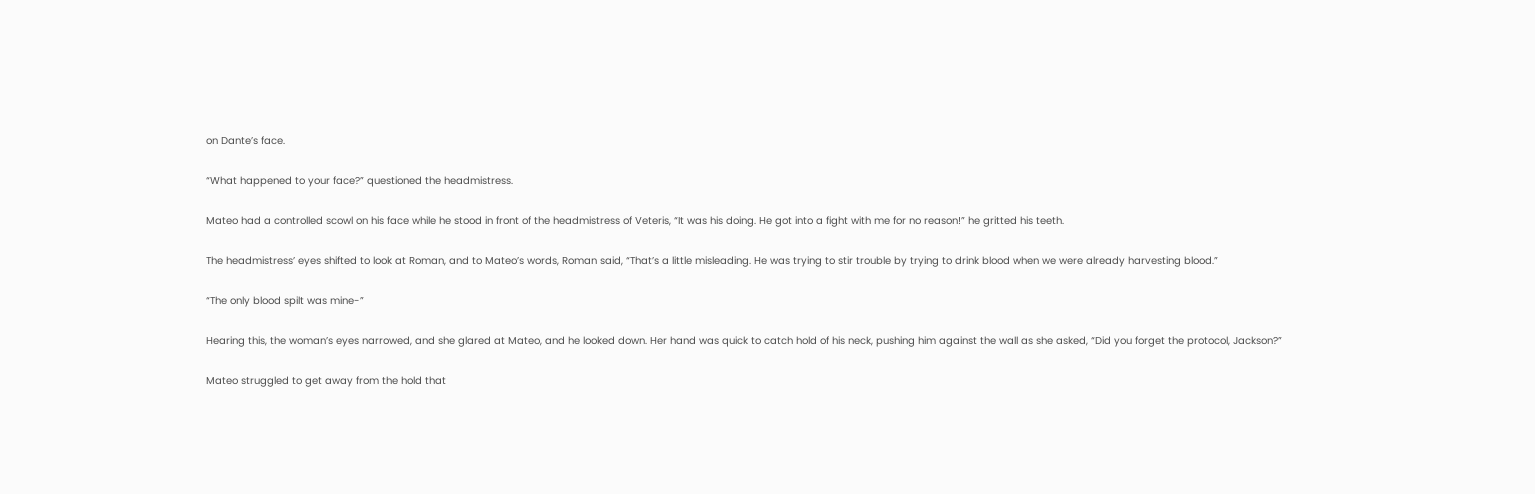on Dante’s face.

“What happened to your face?” questioned the headmistress.

Mateo had a controlled scowl on his face while he stood in front of the headmistress of Veteris, “It was his doing. He got into a fight with me for no reason!” he gritted his teeth.

The headmistress’ eyes shifted to look at Roman, and to Mateo’s words, Roman said, “That’s a little misleading. He was trying to stir trouble by trying to drink blood when we were already harvesting blood.”

“The only blood spilt was mine-”

Hearing this, the woman’s eyes narrowed, and she glared at Mateo, and he looked down. Her hand was quick to catch hold of his neck, pushing him against the wall as she asked, “Did you forget the protocol, Jackson?”

Mateo struggled to get away from the hold that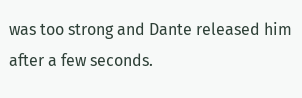was too strong and Dante released him after a few seconds.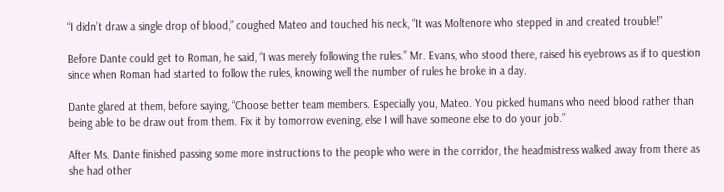“I didn’t draw a single drop of blood,” coughed Mateo and touched his neck, “It was Moltenore who stepped in and created trouble!”

Before Dante could get to Roman, he said, “I was merely following the rules.” Mr. Evans, who stood there, raised his eyebrows as if to question since when Roman had started to follow the rules, knowing well the number of rules he broke in a day.

Dante glared at them, before saying, “Choose better team members. Especially you, Mateo. You picked humans who need blood rather than being able to be draw out from them. Fix it by tomorrow evening, else I will have someone else to do your job.”

After Ms. Dante finished passing some more instructions to the people who were in the corridor, the headmistress walked away from there as she had other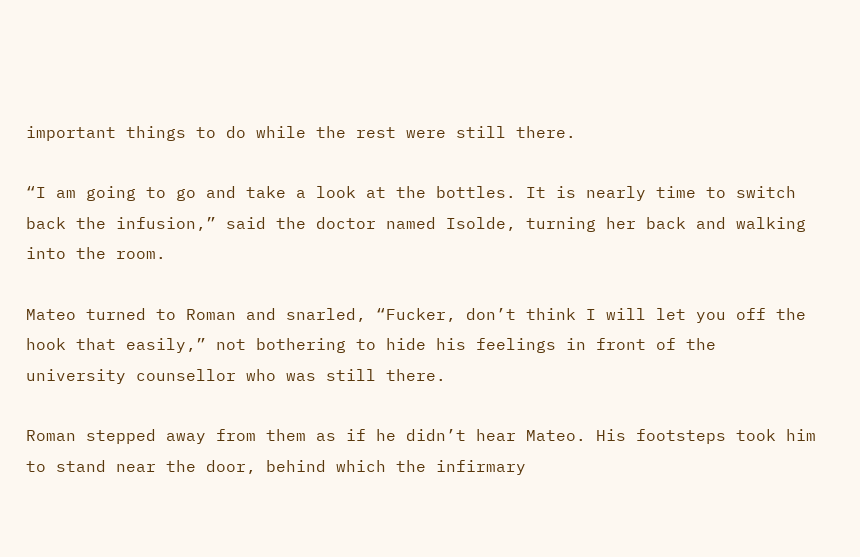important things to do while the rest were still there.

“I am going to go and take a look at the bottles. It is nearly time to switch back the infusion,” said the doctor named Isolde, turning her back and walking into the room.

Mateo turned to Roman and snarled, “Fucker, don’t think I will let you off the hook that easily,” not bothering to hide his feelings in front of the university counsellor who was still there.

Roman stepped away from them as if he didn’t hear Mateo. His footsteps took him to stand near the door, behind which the infirmary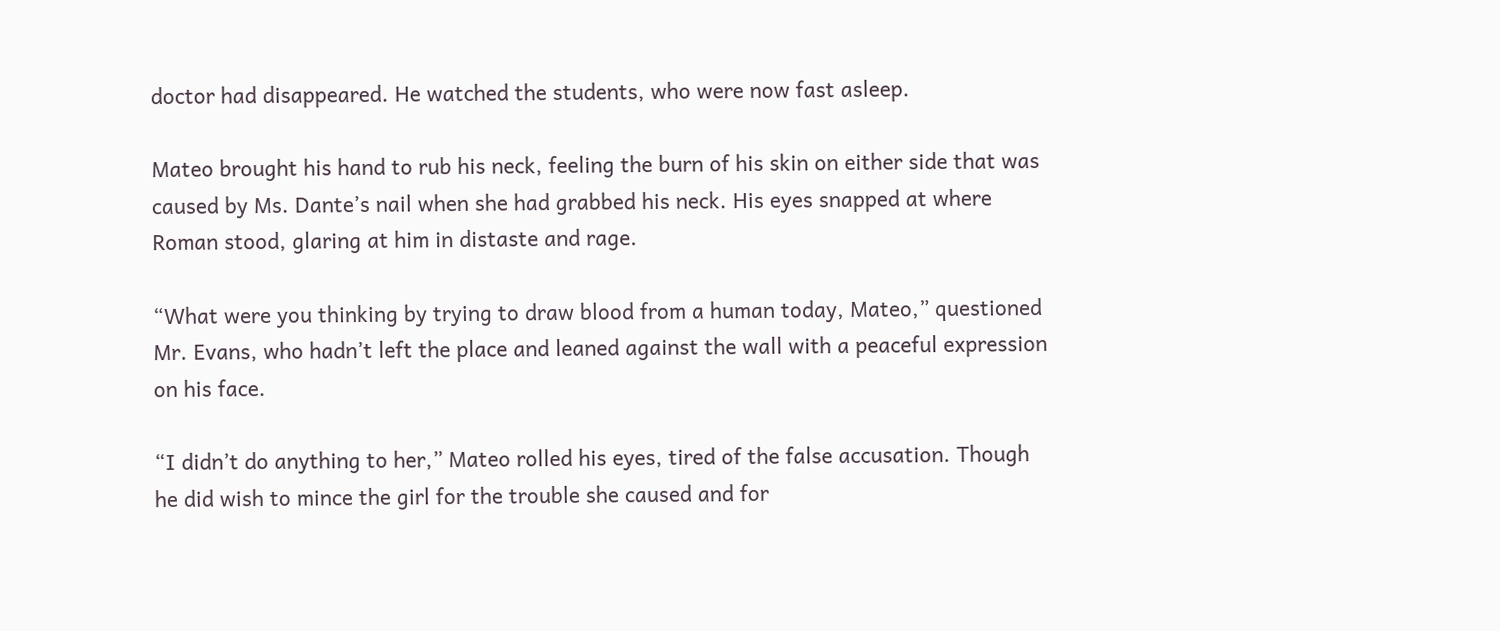doctor had disappeared. He watched the students, who were now fast asleep.

Mateo brought his hand to rub his neck, feeling the burn of his skin on either side that was caused by Ms. Dante’s nail when she had grabbed his neck. His eyes snapped at where Roman stood, glaring at him in distaste and rage.

“What were you thinking by trying to draw blood from a human today, Mateo,” questioned Mr. Evans, who hadn’t left the place and leaned against the wall with a peaceful expression on his face.

“I didn’t do anything to her,” Mateo rolled his eyes, tired of the false accusation. Though he did wish to mince the girl for the trouble she caused and for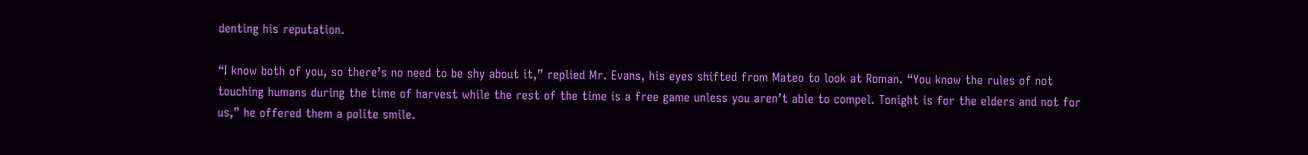denting his reputation.

“I know both of you, so there’s no need to be shy about it,” replied Mr. Evans, his eyes shifted from Mateo to look at Roman. “You know the rules of not touching humans during the time of harvest while the rest of the time is a free game unless you aren’t able to compel. Tonight is for the elders and not for us,” he offered them a polite smile.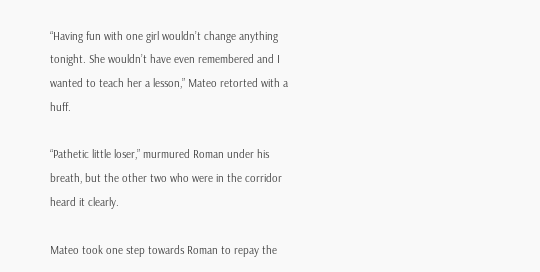“Having fun with one girl wouldn’t change anything tonight. She wouldn’t have even remembered and I wanted to teach her a lesson,” Mateo retorted with a huff.

“Pathetic little loser,” murmured Roman under his breath, but the other two who were in the corridor heard it clearly.

Mateo took one step towards Roman to repay the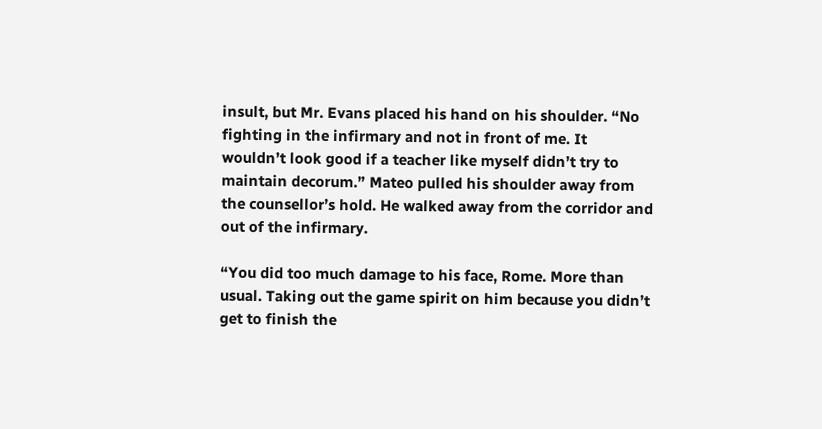insult, but Mr. Evans placed his hand on his shoulder. “No fighting in the infirmary and not in front of me. It wouldn’t look good if a teacher like myself didn’t try to maintain decorum.” Mateo pulled his shoulder away from the counsellor’s hold. He walked away from the corridor and out of the infirmary.

“You did too much damage to his face, Rome. More than usual. Taking out the game spirit on him because you didn’t get to finish the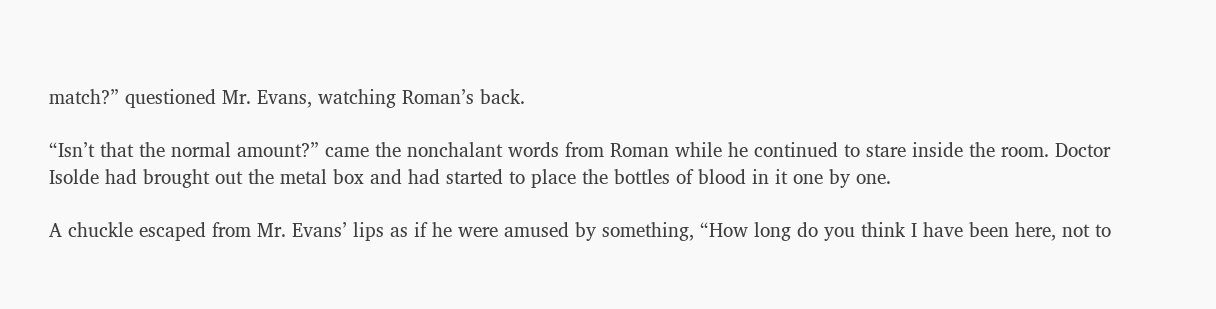match?” questioned Mr. Evans, watching Roman’s back.

“Isn’t that the normal amount?” came the nonchalant words from Roman while he continued to stare inside the room. Doctor Isolde had brought out the metal box and had started to place the bottles of blood in it one by one.

A chuckle escaped from Mr. Evans’ lips as if he were amused by something, “How long do you think I have been here, not to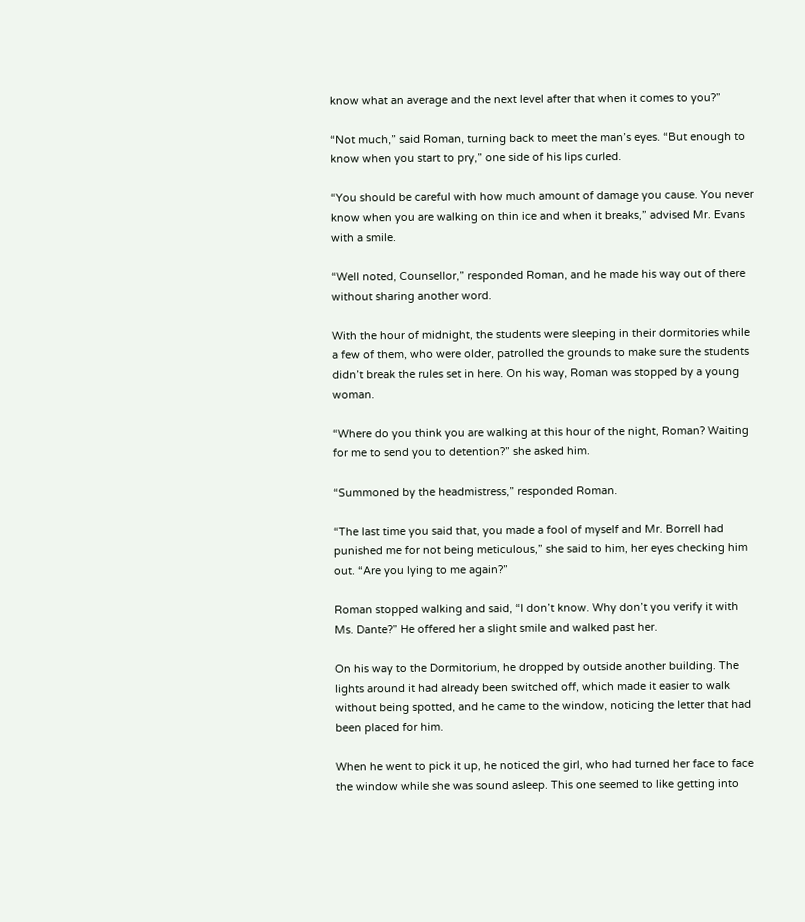know what an average and the next level after that when it comes to you?”

“Not much,” said Roman, turning back to meet the man’s eyes. “But enough to know when you start to pry,” one side of his lips curled.

“You should be careful with how much amount of damage you cause. You never know when you are walking on thin ice and when it breaks,” advised Mr. Evans with a smile.

“Well noted, Counsellor,” responded Roman, and he made his way out of there without sharing another word.

With the hour of midnight, the students were sleeping in their dormitories while a few of them, who were older, patrolled the grounds to make sure the students didn’t break the rules set in here. On his way, Roman was stopped by a young woman.

“Where do you think you are walking at this hour of the night, Roman? Waiting for me to send you to detention?” she asked him.

“Summoned by the headmistress,” responded Roman.

“The last time you said that, you made a fool of myself and Mr. Borrell had punished me for not being meticulous,” she said to him, her eyes checking him out. “Are you lying to me again?”

Roman stopped walking and said, “I don’t know. Why don’t you verify it with Ms. Dante?” He offered her a slight smile and walked past her.

On his way to the Dormitorium, he dropped by outside another building. The lights around it had already been switched off, which made it easier to walk without being spotted, and he came to the window, noticing the letter that had been placed for him.

When he went to pick it up, he noticed the girl, who had turned her face to face the window while she was sound asleep. This one seemed to like getting into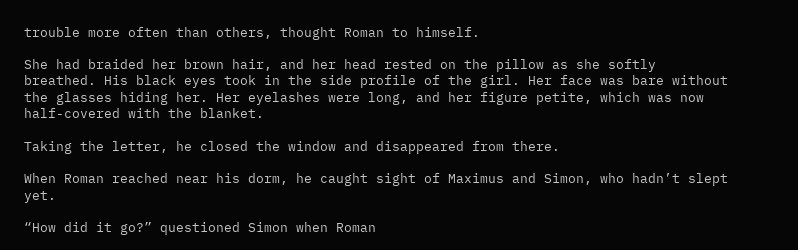trouble more often than others, thought Roman to himself.

She had braided her brown hair, and her head rested on the pillow as she softly breathed. His black eyes took in the side profile of the girl. Her face was bare without the glasses hiding her. Her eyelashes were long, and her figure petite, which was now half-covered with the blanket.

Taking the letter, he closed the window and disappeared from there.

When Roman reached near his dorm, he caught sight of Maximus and Simon, who hadn’t slept yet.

“How did it go?” questioned Simon when Roman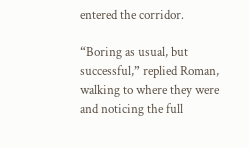entered the corridor.

“Boring as usual, but successful,” replied Roman, walking to where they were and noticing the full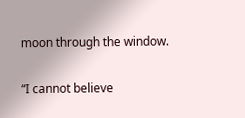moon through the window.

“I cannot believe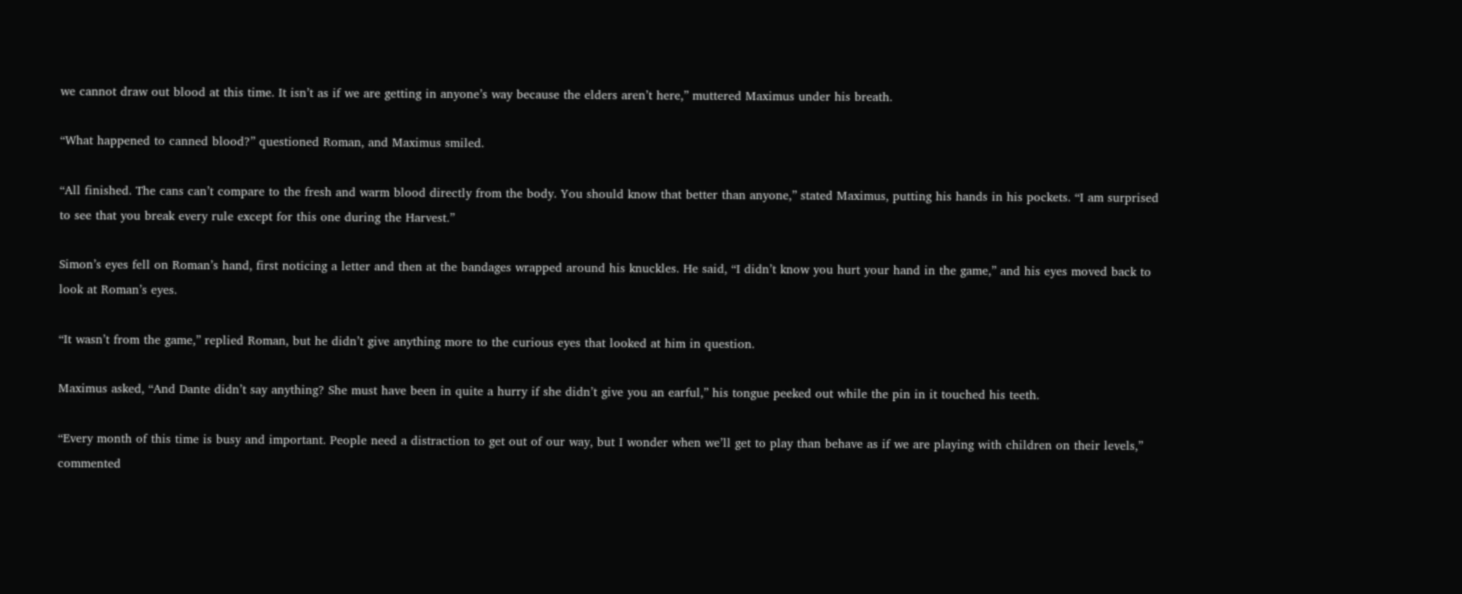we cannot draw out blood at this time. It isn’t as if we are getting in anyone’s way because the elders aren’t here,” muttered Maximus under his breath.

“What happened to canned blood?” questioned Roman, and Maximus smiled.

“All finished. The cans can’t compare to the fresh and warm blood directly from the body. You should know that better than anyone,” stated Maximus, putting his hands in his pockets. “I am surprised to see that you break every rule except for this one during the Harvest.”

Simon’s eyes fell on Roman’s hand, first noticing a letter and then at the bandages wrapped around his knuckles. He said, “I didn’t know you hurt your hand in the game,” and his eyes moved back to look at Roman’s eyes.

“It wasn’t from the game,” replied Roman, but he didn’t give anything more to the curious eyes that looked at him in question.

Maximus asked, “And Dante didn’t say anything? She must have been in quite a hurry if she didn’t give you an earful,” his tongue peeked out while the pin in it touched his teeth.

“Every month of this time is busy and important. People need a distraction to get out of our way, but I wonder when we’ll get to play than behave as if we are playing with children on their levels,” commented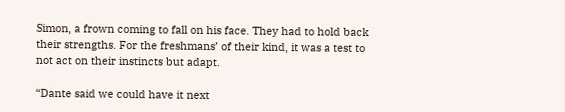Simon, a frown coming to fall on his face. They had to hold back their strengths. For the freshmans’ of their kind, it was a test to not act on their instincts but adapt.

“Dante said we could have it next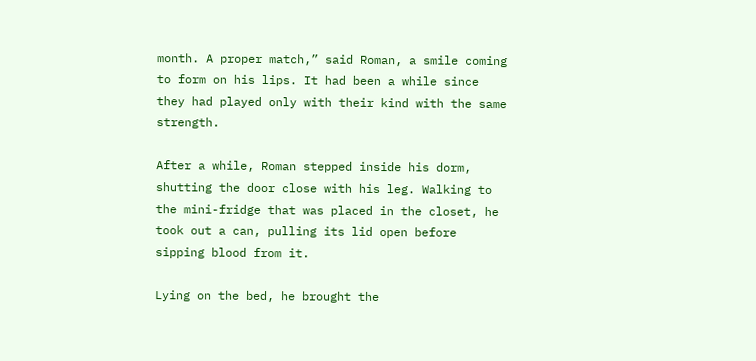month. A proper match,” said Roman, a smile coming to form on his lips. It had been a while since they had played only with their kind with the same strength.

After a while, Roman stepped inside his dorm, shutting the door close with his leg. Walking to the mini-fridge that was placed in the closet, he took out a can, pulling its lid open before sipping blood from it.

Lying on the bed, he brought the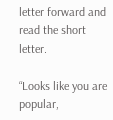letter forward and read the short letter.

“Looks like you are popular,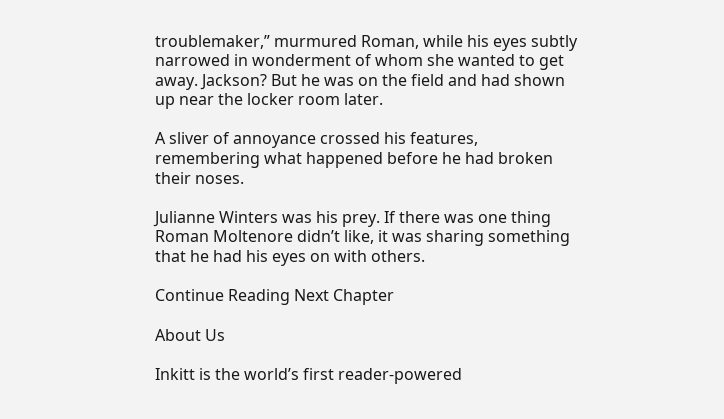troublemaker,” murmured Roman, while his eyes subtly narrowed in wonderment of whom she wanted to get away. Jackson? But he was on the field and had shown up near the locker room later.

A sliver of annoyance crossed his features, remembering what happened before he had broken their noses.

Julianne Winters was his prey. If there was one thing Roman Moltenore didn’t like, it was sharing something that he had his eyes on with others.

Continue Reading Next Chapter

About Us

Inkitt is the world’s first reader-powered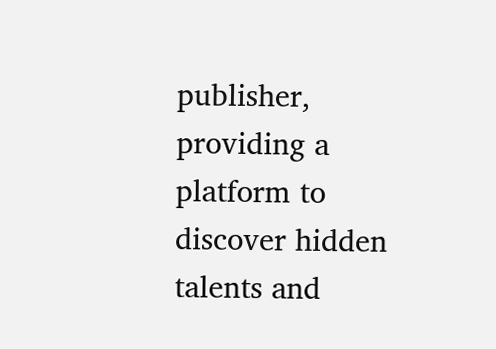publisher, providing a platform to discover hidden talents and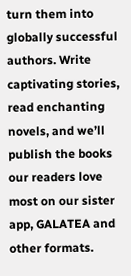turn them into globally successful authors. Write captivating stories, read enchanting novels, and we’ll publish the books our readers love most on our sister app, GALATEA and other formats.